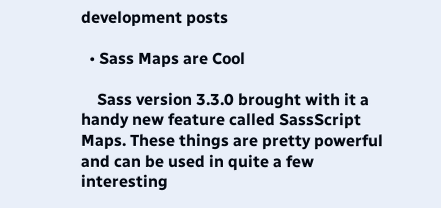development posts

  • Sass Maps are Cool

    Sass version 3.3.0 brought with it a handy new feature called SassScript Maps. These things are pretty powerful and can be used in quite a few interesting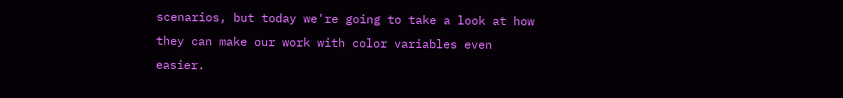scenarios, but today we're going to take a look at how they can make our work with color variables even easier.